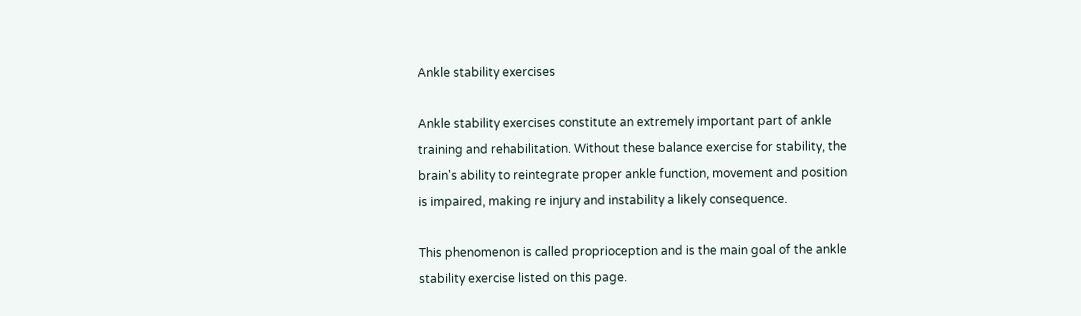Ankle stability exercises

Ankle stability exercises constitute an extremely important part of ankle training and rehabilitation. Without these balance exercise for stability, the brain's ability to reintegrate proper ankle function, movement and position is impaired, making re injury and instability a likely consequence.

This phenomenon is called proprioception and is the main goal of the ankle stability exercise listed on this page.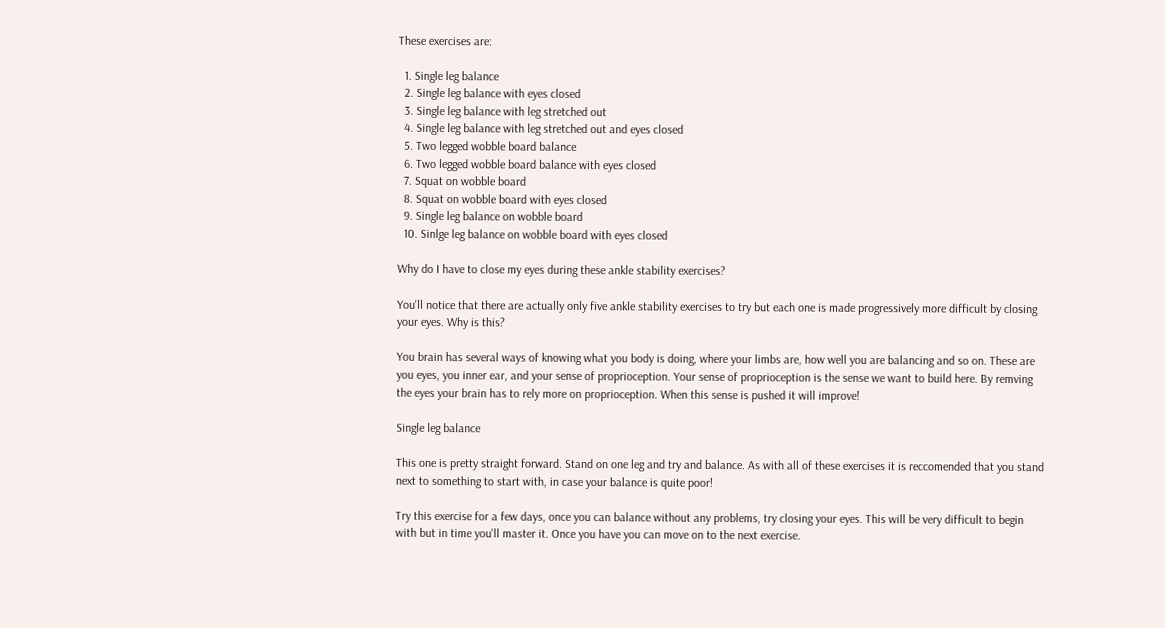These exercises are:

  1. Single leg balance
  2. Single leg balance with eyes closed
  3. Single leg balance with leg stretched out
  4. Single leg balance with leg stretched out and eyes closed
  5. Two legged wobble board balance
  6. Two legged wobble board balance with eyes closed
  7. Squat on wobble board
  8. Squat on wobble board with eyes closed
  9. Single leg balance on wobble board
  10. Sinlge leg balance on wobble board with eyes closed

Why do I have to close my eyes during these ankle stability exercises?

You'll notice that there are actually only five ankle stability exercises to try but each one is made progressively more difficult by closing your eyes. Why is this?

You brain has several ways of knowing what you body is doing, where your limbs are, how well you are balancing and so on. These are you eyes, you inner ear, and your sense of proprioception. Your sense of proprioception is the sense we want to build here. By remving the eyes your brain has to rely more on proprioception. When this sense is pushed it will improve!

Single leg balance

This one is pretty straight forward. Stand on one leg and try and balance. As with all of these exercises it is reccomended that you stand next to something to start with, in case your balance is quite poor!

Try this exercise for a few days, once you can balance without any problems, try closing your eyes. This will be very difficult to begin with but in time you'll master it. Once you have you can move on to the next exercise.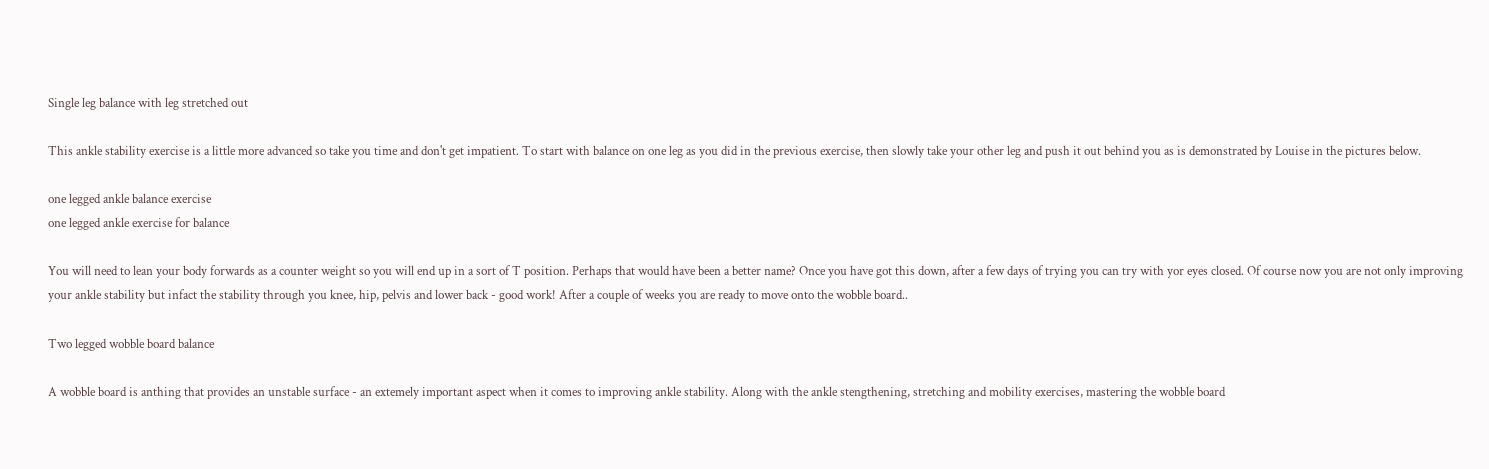Single leg balance with leg stretched out

This ankle stability exercise is a little more advanced so take you time and don't get impatient. To start with balance on one leg as you did in the previous exercise, then slowly take your other leg and push it out behind you as is demonstrated by Louise in the pictures below.

one legged ankle balance exercise
one legged ankle exercise for balance

You will need to lean your body forwards as a counter weight so you will end up in a sort of T position. Perhaps that would have been a better name? Once you have got this down, after a few days of trying you can try with yor eyes closed. Of course now you are not only improving your ankle stability but infact the stability through you knee, hip, pelvis and lower back - good work! After a couple of weeks you are ready to move onto the wobble board..

Two legged wobble board balance

A wobble board is anthing that provides an unstable surface - an extemely important aspect when it comes to improving ankle stability. Along with the ankle stengthening, stretching and mobility exercises, mastering the wobble board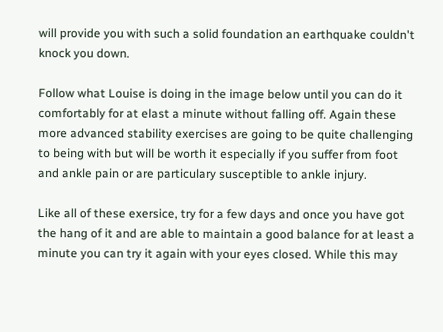will provide you with such a solid foundation an earthquake couldn't knock you down.

Follow what Louise is doing in the image below until you can do it comfortably for at elast a minute without falling off. Again these more advanced stability exercises are going to be quite challenging to being with but will be worth it especially if you suffer from foot and ankle pain or are particulary susceptible to ankle injury.

Like all of these exersice, try for a few days and once you have got the hang of it and are able to maintain a good balance for at least a minute you can try it again with your eyes closed. While this may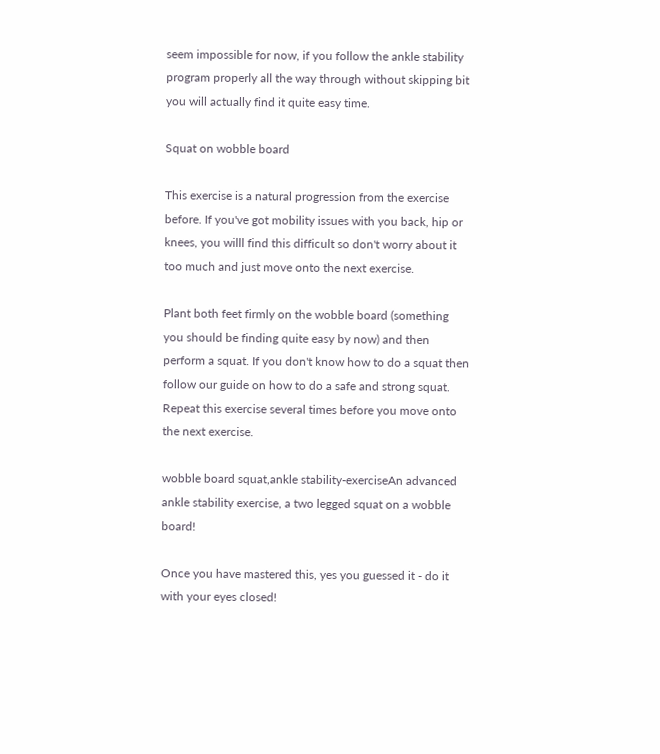seem impossible for now, if you follow the ankle stability program properly all the way through without skipping bit you will actually find it quite easy time.

Squat on wobble board

This exercise is a natural progression from the exercise before. If you've got mobility issues with you back, hip or knees, you willl find this difficult so don't worry about it too much and just move onto the next exercise.

Plant both feet firmly on the wobble board (something you should be finding quite easy by now) and then perform a squat. If you don't know how to do a squat then follow our guide on how to do a safe and strong squat. Repeat this exercise several times before you move onto the next exercise.

wobble board squat,ankle stability-exerciseAn advanced ankle stability exercise, a two legged squat on a wobble board!

Once you have mastered this, yes you guessed it - do it with your eyes closed!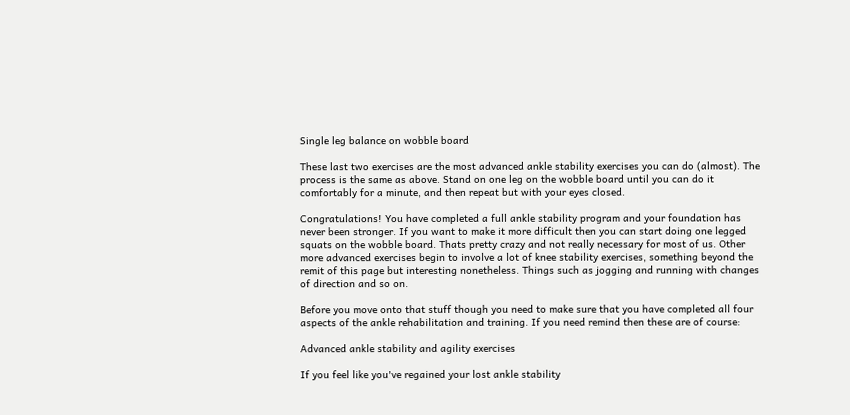Single leg balance on wobble board

These last two exercises are the most advanced ankle stability exercises you can do (almost). The process is the same as above. Stand on one leg on the wobble board until you can do it comfortably for a minute, and then repeat but with your eyes closed.

Congratulations! You have completed a full ankle stability program and your foundation has never been stronger. If you want to make it more difficult then you can start doing one legged squats on the wobble board. Thats pretty crazy and not really necessary for most of us. Other more advanced exercises begin to involve a lot of knee stability exercises, something beyond the remit of this page but interesting nonetheless. Things such as jogging and running with changes of direction and so on.

Before you move onto that stuff though you need to make sure that you have completed all four aspects of the ankle rehabilitation and training. If you need remind then these are of course:

Advanced ankle stability and agility exercises

If you feel like you've regained your lost ankle stability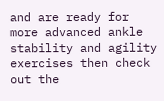and are ready for more advanced ankle stability and agility exercises then check out the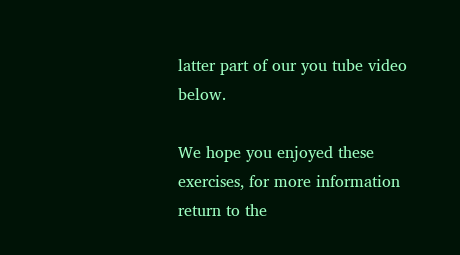latter part of our you tube video below.

We hope you enjoyed these exercises, for more information return to the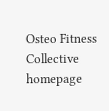Osteo Fitness Collective homepage